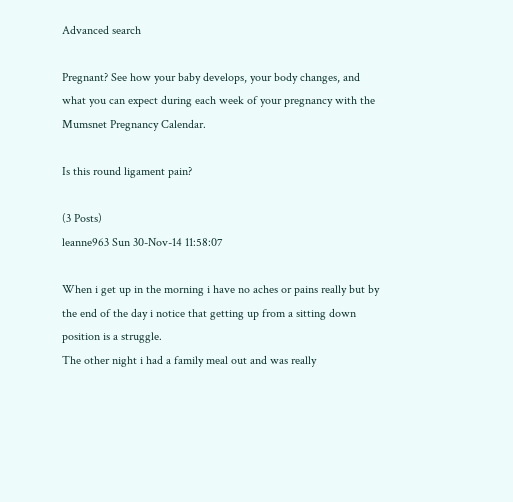Advanced search

Pregnant? See how your baby develops, your body changes, and what you can expect during each week of your pregnancy with the Mumsnet Pregnancy Calendar.

Is this round ligament pain?

(3 Posts)
leanne963 Sun 30-Nov-14 11:58:07

When i get up in the morning i have no aches or pains really but by the end of the day i notice that getting up from a sitting down position is a struggle.
The other night i had a family meal out and was really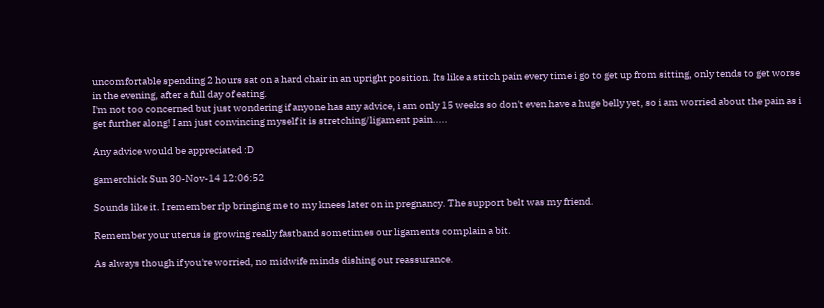uncomfortable spending 2 hours sat on a hard chair in an upright position. Its like a stitch pain every time i go to get up from sitting, only tends to get worse in the evening, after a full day of eating.
I'm not too concerned but just wondering if anyone has any advice, i am only 15 weeks so don't even have a huge belly yet, so i am worried about the pain as i get further along! I am just convincing myself it is stretching/ligament pain.....

Any advice would be appreciated :D

gamerchick Sun 30-Nov-14 12:06:52

Sounds like it. I remember rlp bringing me to my knees later on in pregnancy. The support belt was my friend.

Remember your uterus is growing really fastband sometimes our ligaments complain a bit.

As always though if you're worried, no midwife minds dishing out reassurance.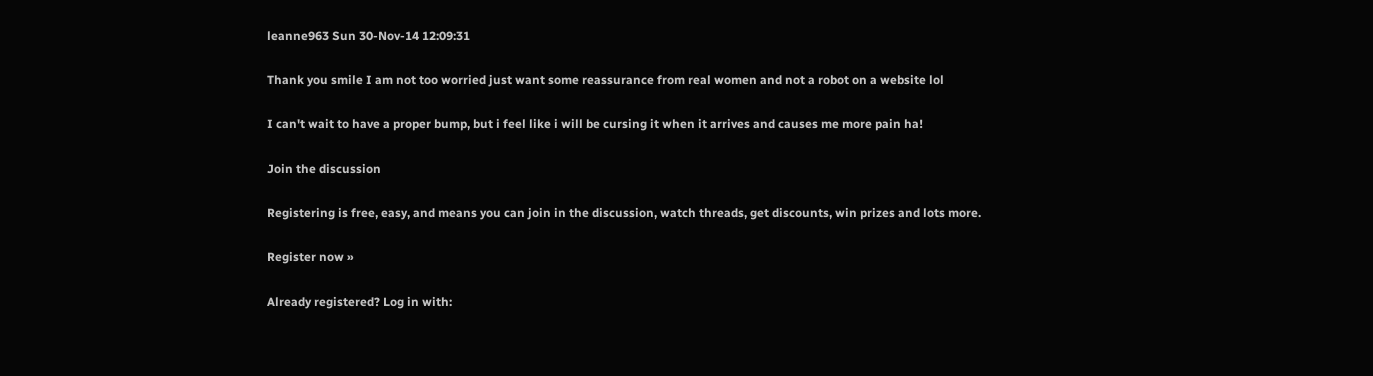leanne963 Sun 30-Nov-14 12:09:31

Thank you smile I am not too worried just want some reassurance from real women and not a robot on a website lol

I can't wait to have a proper bump, but i feel like i will be cursing it when it arrives and causes me more pain ha!

Join the discussion

Registering is free, easy, and means you can join in the discussion, watch threads, get discounts, win prizes and lots more.

Register now »

Already registered? Log in with: